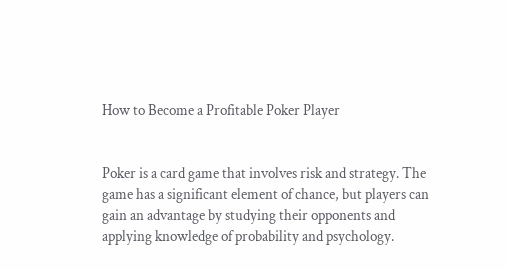How to Become a Profitable Poker Player


Poker is a card game that involves risk and strategy. The game has a significant element of chance, but players can gain an advantage by studying their opponents and applying knowledge of probability and psychology.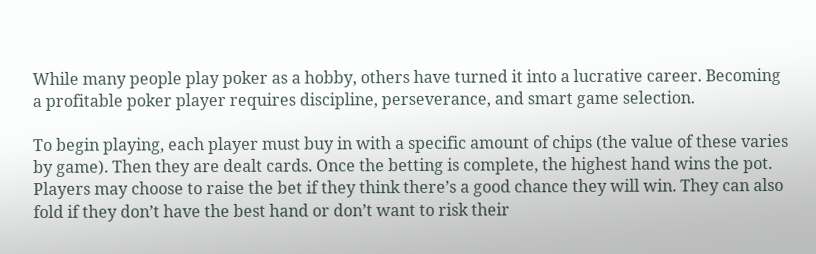While many people play poker as a hobby, others have turned it into a lucrative career. Becoming a profitable poker player requires discipline, perseverance, and smart game selection.

To begin playing, each player must buy in with a specific amount of chips (the value of these varies by game). Then they are dealt cards. Once the betting is complete, the highest hand wins the pot. Players may choose to raise the bet if they think there’s a good chance they will win. They can also fold if they don’t have the best hand or don’t want to risk their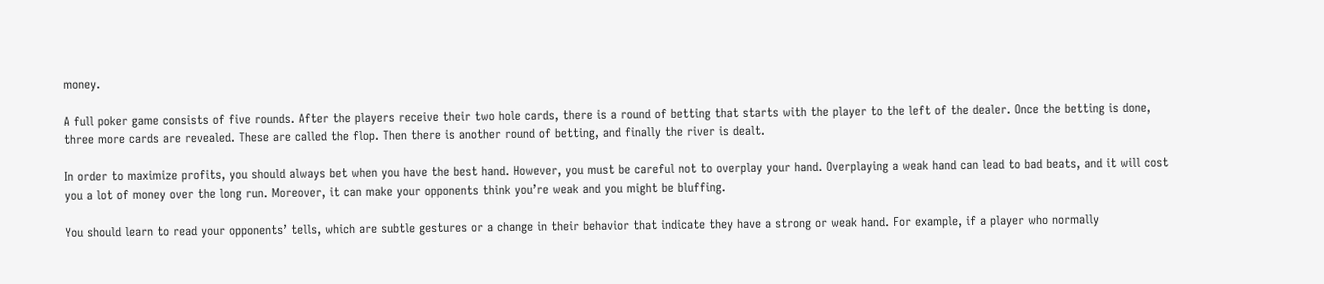money.

A full poker game consists of five rounds. After the players receive their two hole cards, there is a round of betting that starts with the player to the left of the dealer. Once the betting is done, three more cards are revealed. These are called the flop. Then there is another round of betting, and finally the river is dealt.

In order to maximize profits, you should always bet when you have the best hand. However, you must be careful not to overplay your hand. Overplaying a weak hand can lead to bad beats, and it will cost you a lot of money over the long run. Moreover, it can make your opponents think you’re weak and you might be bluffing.

You should learn to read your opponents’ tells, which are subtle gestures or a change in their behavior that indicate they have a strong or weak hand. For example, if a player who normally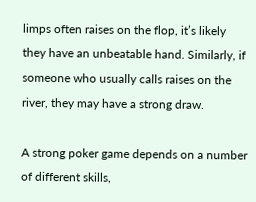limps often raises on the flop, it’s likely they have an unbeatable hand. Similarly, if someone who usually calls raises on the river, they may have a strong draw.

A strong poker game depends on a number of different skills,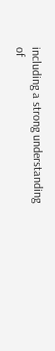including a strong understanding of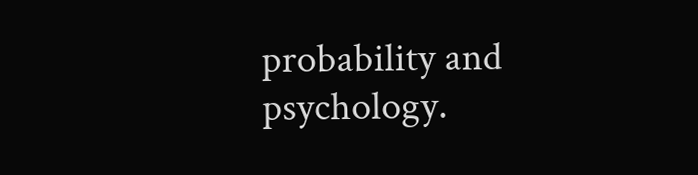probability and psychology.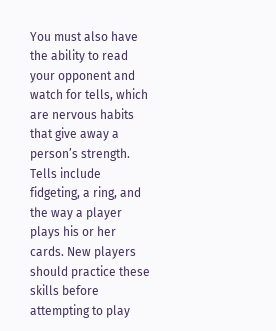You must also have the ability to read your opponent and watch for tells, which are nervous habits that give away a person’s strength. Tells include fidgeting, a ring, and the way a player plays his or her cards. New players should practice these skills before attempting to play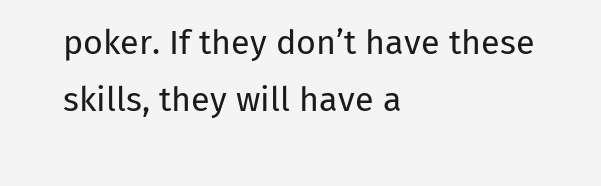poker. If they don’t have these skills, they will have a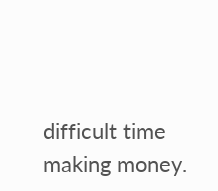difficult time making money.